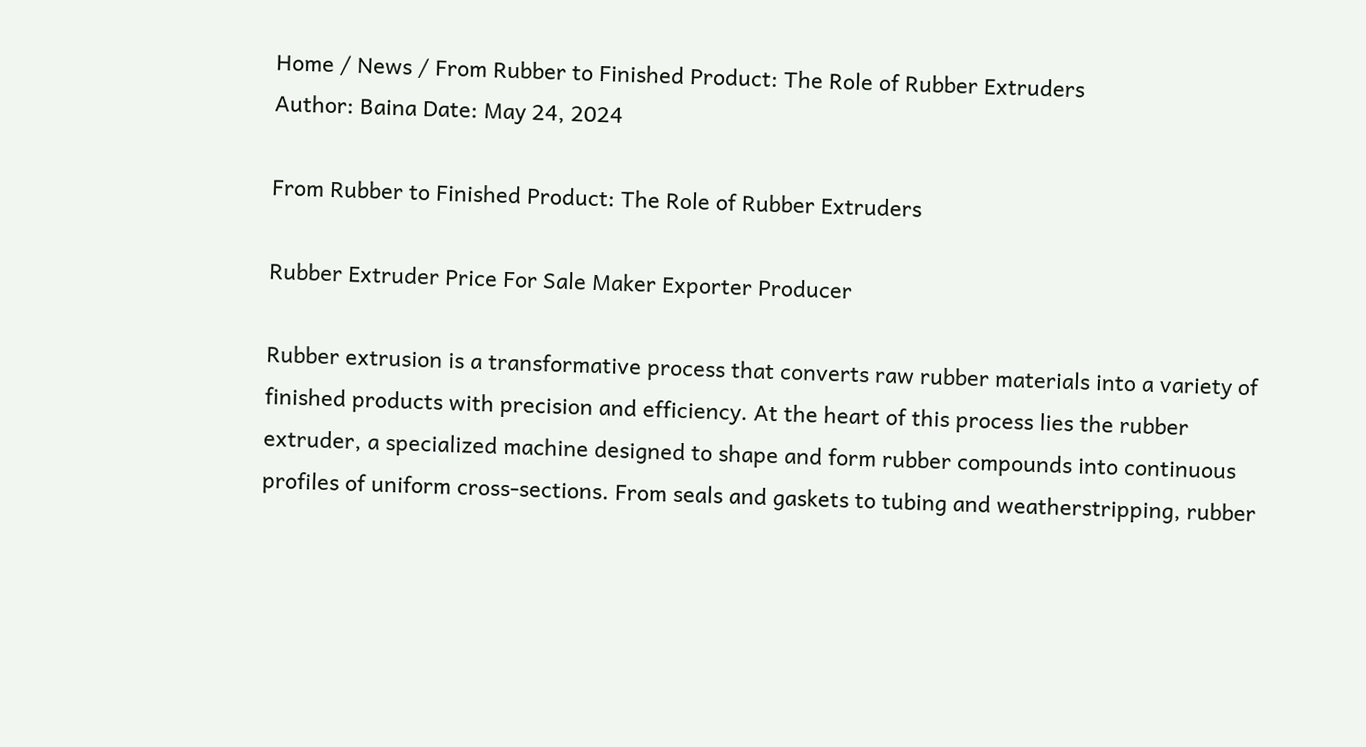Home / News / From Rubber to Finished Product: The Role of Rubber Extruders
Author: Baina Date: May 24, 2024

From Rubber to Finished Product: The Role of Rubber Extruders

Rubber Extruder Price For Sale Maker Exporter Producer

Rubber extrusion is a transformative process that converts raw rubber materials into a variety of finished products with precision and efficiency. At the heart of this process lies the rubber extruder, a specialized machine designed to shape and form rubber compounds into continuous profiles of uniform cross-sections. From seals and gaskets to tubing and weatherstripping, rubber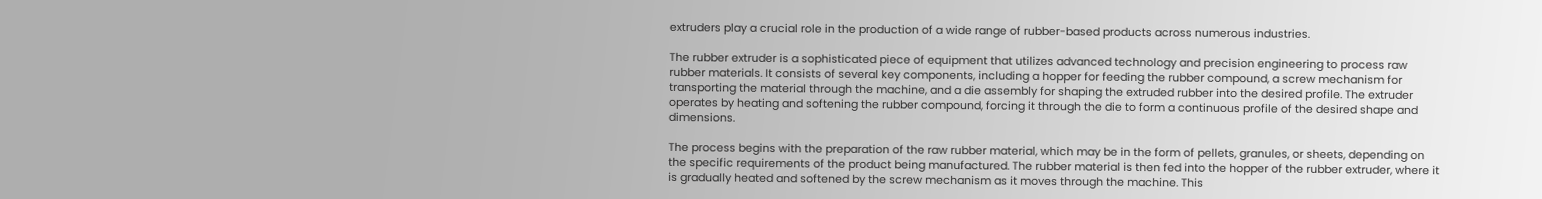extruders play a crucial role in the production of a wide range of rubber-based products across numerous industries.

The rubber extruder is a sophisticated piece of equipment that utilizes advanced technology and precision engineering to process raw rubber materials. It consists of several key components, including a hopper for feeding the rubber compound, a screw mechanism for transporting the material through the machine, and a die assembly for shaping the extruded rubber into the desired profile. The extruder operates by heating and softening the rubber compound, forcing it through the die to form a continuous profile of the desired shape and dimensions.

The process begins with the preparation of the raw rubber material, which may be in the form of pellets, granules, or sheets, depending on the specific requirements of the product being manufactured. The rubber material is then fed into the hopper of the rubber extruder, where it is gradually heated and softened by the screw mechanism as it moves through the machine. This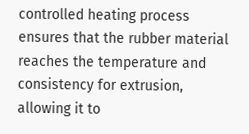controlled heating process ensures that the rubber material reaches the temperature and consistency for extrusion, allowing it to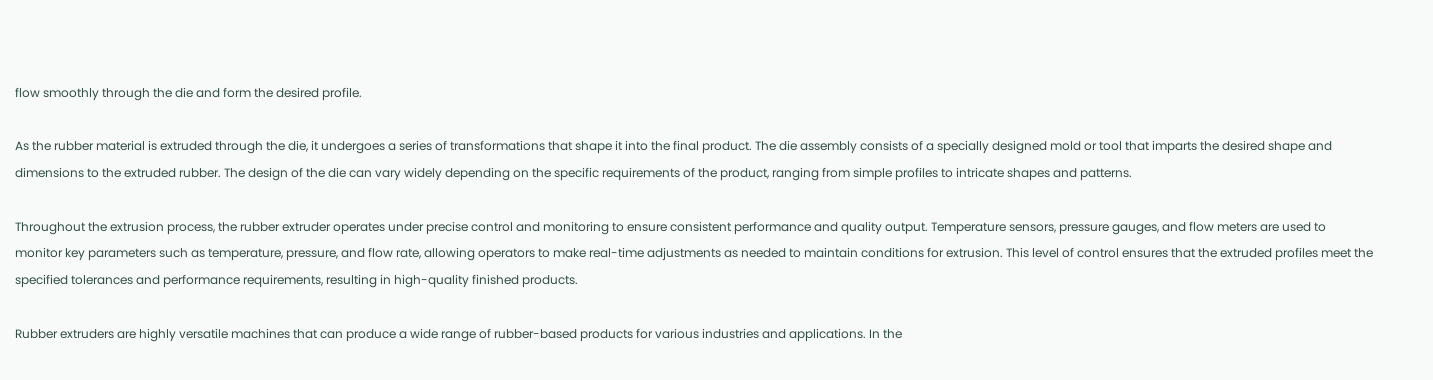flow smoothly through the die and form the desired profile.

As the rubber material is extruded through the die, it undergoes a series of transformations that shape it into the final product. The die assembly consists of a specially designed mold or tool that imparts the desired shape and dimensions to the extruded rubber. The design of the die can vary widely depending on the specific requirements of the product, ranging from simple profiles to intricate shapes and patterns.

Throughout the extrusion process, the rubber extruder operates under precise control and monitoring to ensure consistent performance and quality output. Temperature sensors, pressure gauges, and flow meters are used to monitor key parameters such as temperature, pressure, and flow rate, allowing operators to make real-time adjustments as needed to maintain conditions for extrusion. This level of control ensures that the extruded profiles meet the specified tolerances and performance requirements, resulting in high-quality finished products.

Rubber extruders are highly versatile machines that can produce a wide range of rubber-based products for various industries and applications. In the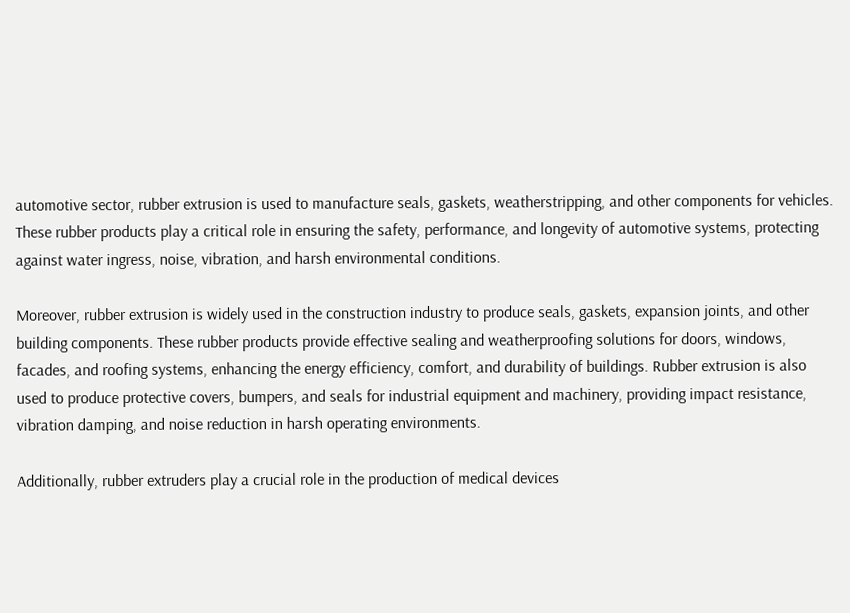automotive sector, rubber extrusion is used to manufacture seals, gaskets, weatherstripping, and other components for vehicles. These rubber products play a critical role in ensuring the safety, performance, and longevity of automotive systems, protecting against water ingress, noise, vibration, and harsh environmental conditions.

Moreover, rubber extrusion is widely used in the construction industry to produce seals, gaskets, expansion joints, and other building components. These rubber products provide effective sealing and weatherproofing solutions for doors, windows, facades, and roofing systems, enhancing the energy efficiency, comfort, and durability of buildings. Rubber extrusion is also used to produce protective covers, bumpers, and seals for industrial equipment and machinery, providing impact resistance, vibration damping, and noise reduction in harsh operating environments.

Additionally, rubber extruders play a crucial role in the production of medical devices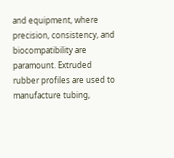and equipment, where precision, consistency, and biocompatibility are paramount. Extruded rubber profiles are used to manufacture tubing,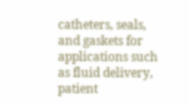catheters, seals, and gaskets for applications such as fluid delivery, patient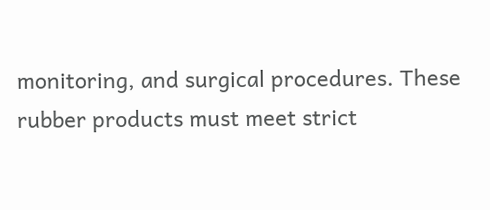monitoring, and surgical procedures. These rubber products must meet strict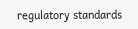regulatory standards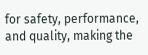for safety, performance, and quality, making the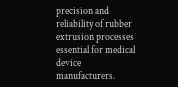precision and reliability of rubber extrusion processes essential for medical device manufacturers.